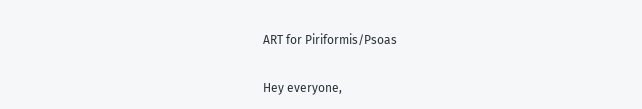ART for Piriformis/Psoas

Hey everyone,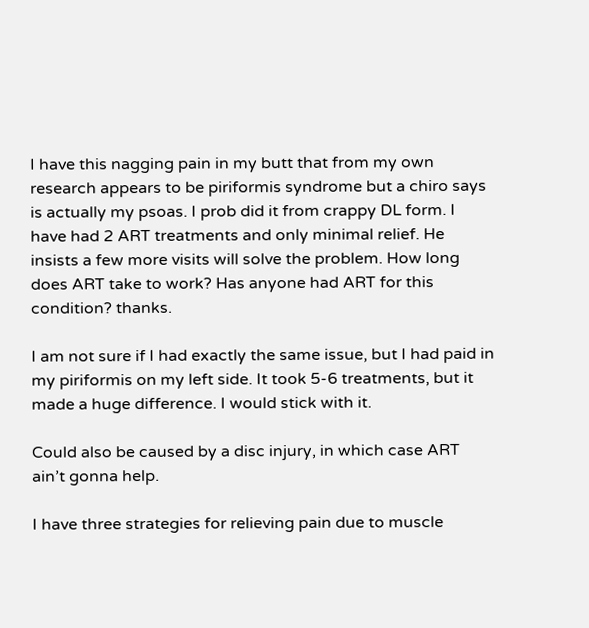I have this nagging pain in my butt that from my own research appears to be piriformis syndrome but a chiro says is actually my psoas. I prob did it from crappy DL form. I have had 2 ART treatments and only minimal relief. He insists a few more visits will solve the problem. How long does ART take to work? Has anyone had ART for this condition? thanks.

I am not sure if I had exactly the same issue, but I had paid in my piriformis on my left side. It took 5-6 treatments, but it made a huge difference. I would stick with it.

Could also be caused by a disc injury, in which case ART ain’t gonna help.

I have three strategies for relieving pain due to muscle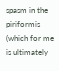spasm in the piriformis (which for me is ultimately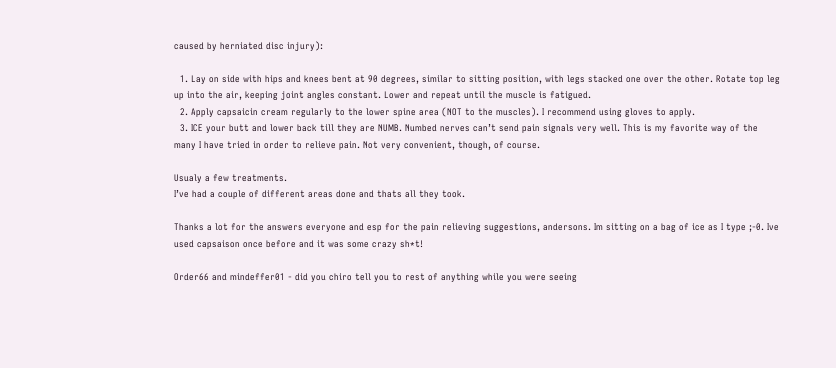caused by herniated disc injury):

  1. Lay on side with hips and knees bent at 90 degrees, similar to sitting position, with legs stacked one over the other. Rotate top leg up into the air, keeping joint angles constant. Lower and repeat until the muscle is fatigued.
  2. Apply capsaicin cream regularly to the lower spine area (NOT to the muscles). I recommend using gloves to apply.
  3. ICE your butt and lower back till they are NUMB. Numbed nerves can’t send pain signals very well. This is my favorite way of the many I have tried in order to relieve pain. Not very convenient, though, of course.

Usualy a few treatments.
I’ve had a couple of different areas done and thats all they took.

Thanks a lot for the answers everyone and esp for the pain relieving suggestions, andersons. Im sitting on a bag of ice as I type ;-0. Ive used capsaison once before and it was some crazy sh*t!

Order66 and mindeffer01 - did you chiro tell you to rest of anything while you were seeing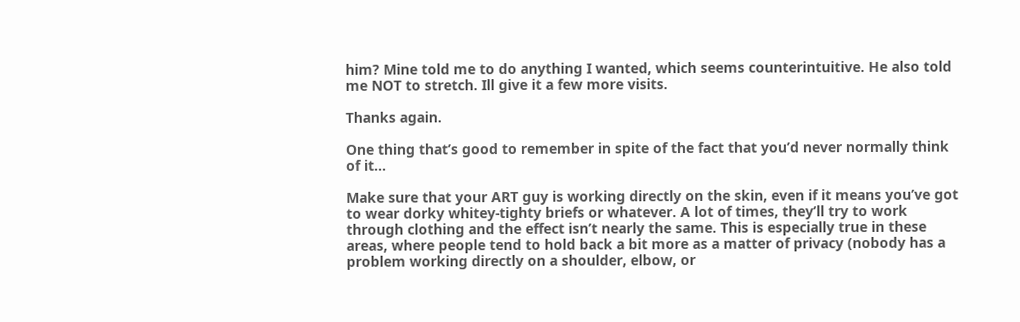him? Mine told me to do anything I wanted, which seems counterintuitive. He also told me NOT to stretch. Ill give it a few more visits.

Thanks again.

One thing that’s good to remember in spite of the fact that you’d never normally think of it…

Make sure that your ART guy is working directly on the skin, even if it means you’ve got to wear dorky whitey-tighty briefs or whatever. A lot of times, they’ll try to work through clothing and the effect isn’t nearly the same. This is especially true in these areas, where people tend to hold back a bit more as a matter of privacy (nobody has a problem working directly on a shoulder, elbow, or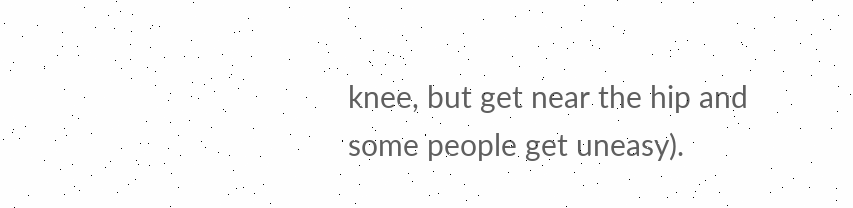knee, but get near the hip and some people get uneasy).